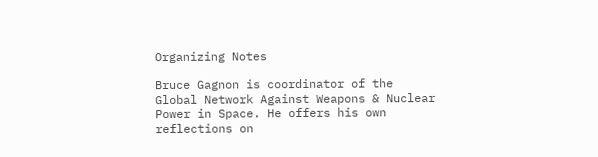Organizing Notes

Bruce Gagnon is coordinator of the Global Network Against Weapons & Nuclear Power in Space. He offers his own reflections on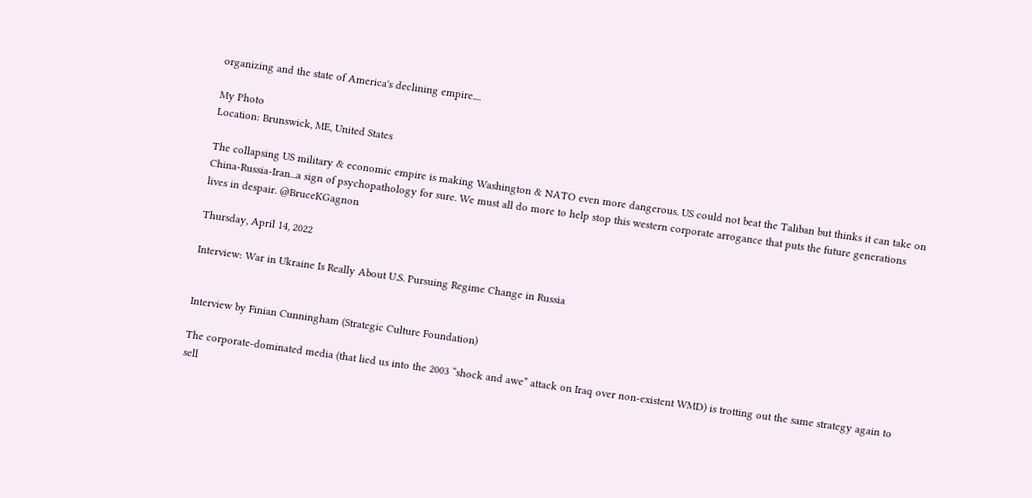organizing and the state of America's declining empire....

My Photo
Location: Brunswick, ME, United States

The collapsing US military & economic empire is making Washington & NATO even more dangerous. US could not beat the Taliban but thinks it can take on China-Russia-Iran...a sign of psychopathology for sure. We must all do more to help stop this western corporate arrogance that puts the future generations lives in despair. @BruceKGagnon

Thursday, April 14, 2022

Interview: War in Ukraine Is Really About U.S. Pursuing Regime Change in Russia


Interview by Finian Cunningham (Strategic Culture Foundation)

The corporate-dominated media (that lied us into the 2003 “shock and awe” attack on Iraq over non-existent WMD) is trotting out the same strategy again to sell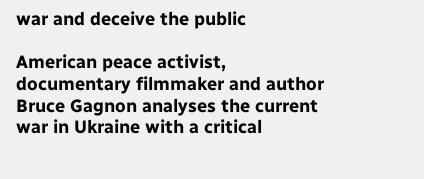war and deceive the public

American peace activist, documentary filmmaker and author Bruce Gagnon analyses the current war in Ukraine with a critical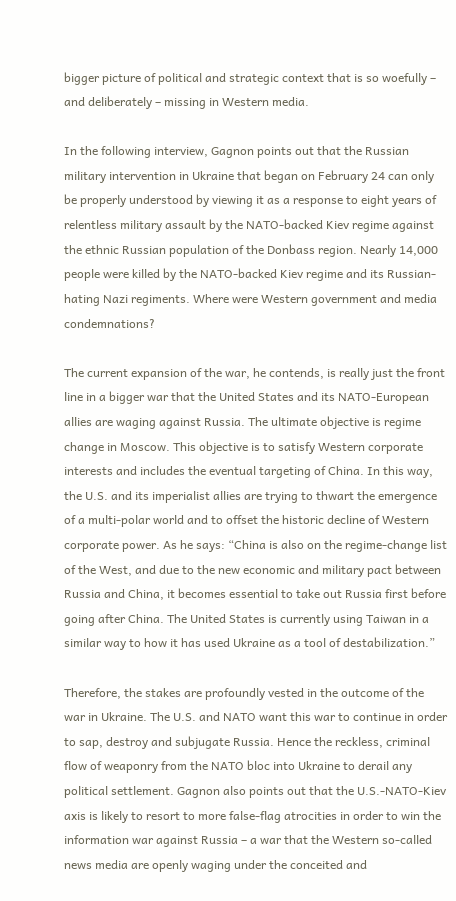bigger picture of political and strategic context that is so woefully – and deliberately – missing in Western media.

In the following interview, Gagnon points out that the Russian military intervention in Ukraine that began on February 24 can only be properly understood by viewing it as a response to eight years of relentless military assault by the NATO-backed Kiev regime against the ethnic Russian population of the Donbass region. Nearly 14,000 people were killed by the NATO-backed Kiev regime and its Russian-hating Nazi regiments. Where were Western government and media condemnations?

The current expansion of the war, he contends, is really just the front line in a bigger war that the United States and its NATO-European allies are waging against Russia. The ultimate objective is regime change in Moscow. This objective is to satisfy Western corporate interests and includes the eventual targeting of China. In this way, the U.S. and its imperialist allies are trying to thwart the emergence of a multi-polar world and to offset the historic decline of Western corporate power. As he says: “China is also on the regime-change list of the West, and due to the new economic and military pact between Russia and China, it becomes essential to take out Russia first before going after China. The United States is currently using Taiwan in a similar way to how it has used Ukraine as a tool of destabilization.”

Therefore, the stakes are profoundly vested in the outcome of the war in Ukraine. The U.S. and NATO want this war to continue in order to sap, destroy and subjugate Russia. Hence the reckless, criminal flow of weaponry from the NATO bloc into Ukraine to derail any political settlement. Gagnon also points out that the U.S.-NATO-Kiev axis is likely to resort to more false-flag atrocities in order to win the information war against Russia – a war that the Western so-called news media are openly waging under the conceited and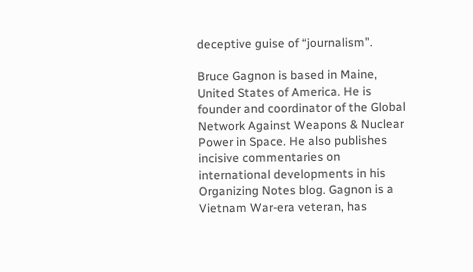deceptive guise of “journalism”.

Bruce Gagnon is based in Maine, United States of America. He is founder and coordinator of the Global Network Against Weapons & Nuclear Power in Space. He also publishes incisive commentaries on international developments in his Organizing Notes blog. Gagnon is a Vietnam War-era veteran, has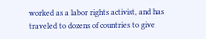worked as a labor rights activist, and has traveled to dozens of countries to give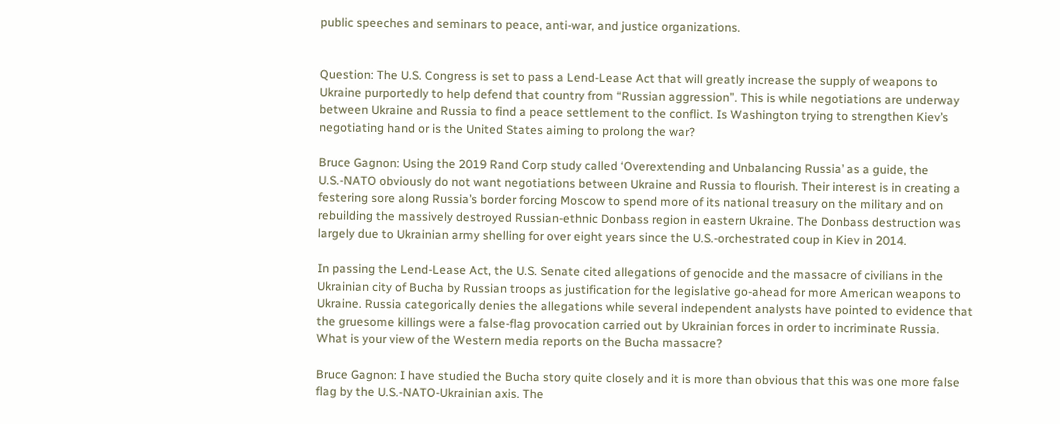public speeches and seminars to peace, anti-war, and justice organizations.


Question: The U.S. Congress is set to pass a Lend-Lease Act that will greatly increase the supply of weapons to Ukraine purportedly to help defend that country from “Russian aggression”. This is while negotiations are underway between Ukraine and Russia to find a peace settlement to the conflict. Is Washington trying to strengthen Kiev’s negotiating hand or is the United States aiming to prolong the war?

Bruce Gagnon: Using the 2019 Rand Corp study called ‘Overextending and Unbalancing Russia’ as a guide, the U.S.-NATO obviously do not want negotiations between Ukraine and Russia to flourish. Their interest is in creating a festering sore along Russia’s border forcing Moscow to spend more of its national treasury on the military and on rebuilding the massively destroyed Russian-ethnic Donbass region in eastern Ukraine. The Donbass destruction was largely due to Ukrainian army shelling for over eight years since the U.S.-orchestrated coup in Kiev in 2014.

In passing the Lend-Lease Act, the U.S. Senate cited allegations of genocide and the massacre of civilians in the Ukrainian city of Bucha by Russian troops as justification for the legislative go-ahead for more American weapons to Ukraine. Russia categorically denies the allegations while several independent analysts have pointed to evidence that the gruesome killings were a false-flag provocation carried out by Ukrainian forces in order to incriminate Russia. What is your view of the Western media reports on the Bucha massacre?

Bruce Gagnon: I have studied the Bucha story quite closely and it is more than obvious that this was one more false flag by the U.S.-NATO-Ukrainian axis. The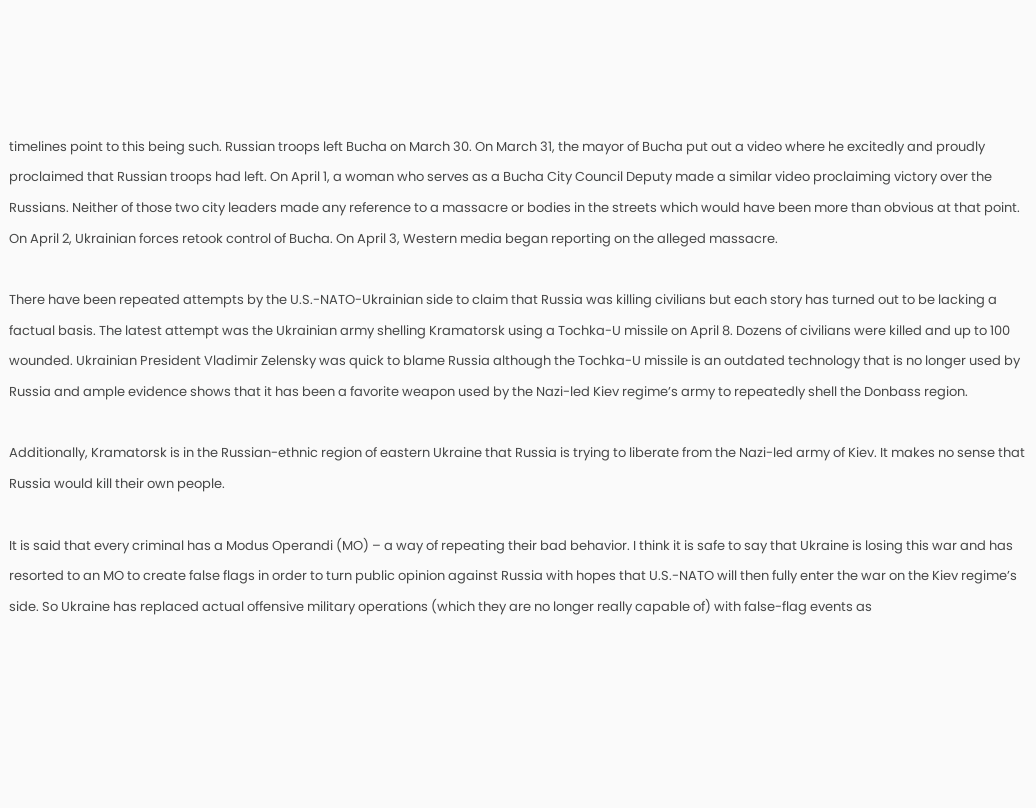timelines point to this being such. Russian troops left Bucha on March 30. On March 31, the mayor of Bucha put out a video where he excitedly and proudly proclaimed that Russian troops had left. On April 1, a woman who serves as a Bucha City Council Deputy made a similar video proclaiming victory over the Russians. Neither of those two city leaders made any reference to a massacre or bodies in the streets which would have been more than obvious at that point. On April 2, Ukrainian forces retook control of Bucha. On April 3, Western media began reporting on the alleged massacre.

There have been repeated attempts by the U.S.-NATO-Ukrainian side to claim that Russia was killing civilians but each story has turned out to be lacking a factual basis. The latest attempt was the Ukrainian army shelling Kramatorsk using a Tochka-U missile on April 8. Dozens of civilians were killed and up to 100 wounded. Ukrainian President Vladimir Zelensky was quick to blame Russia although the Tochka-U missile is an outdated technology that is no longer used by Russia and ample evidence shows that it has been a favorite weapon used by the Nazi-led Kiev regime’s army to repeatedly shell the Donbass region.

Additionally, Kramatorsk is in the Russian-ethnic region of eastern Ukraine that Russia is trying to liberate from the Nazi-led army of Kiev. It makes no sense that Russia would kill their own people.

It is said that every criminal has a Modus Operandi (MO) – a way of repeating their bad behavior. I think it is safe to say that Ukraine is losing this war and has resorted to an MO to create false flags in order to turn public opinion against Russia with hopes that U.S.-NATO will then fully enter the war on the Kiev regime’s side. So Ukraine has replaced actual offensive military operations (which they are no longer really capable of) with false-flag events as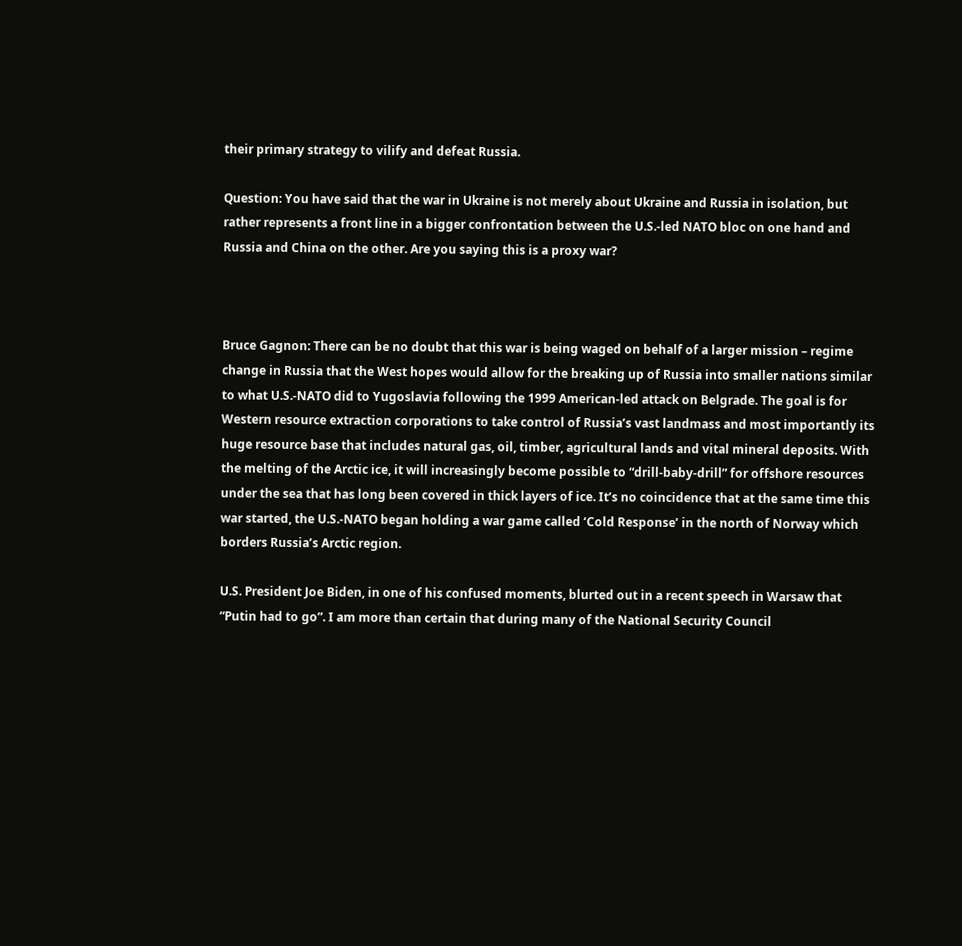their primary strategy to vilify and defeat Russia.

Question: You have said that the war in Ukraine is not merely about Ukraine and Russia in isolation, but rather represents a front line in a bigger confrontation between the U.S.-led NATO bloc on one hand and Russia and China on the other. Are you saying this is a proxy war?



Bruce Gagnon: There can be no doubt that this war is being waged on behalf of a larger mission – regime change in Russia that the West hopes would allow for the breaking up of Russia into smaller nations similar to what U.S.-NATO did to Yugoslavia following the 1999 American-led attack on Belgrade. The goal is for Western resource extraction corporations to take control of Russia’s vast landmass and most importantly its huge resource base that includes natural gas, oil, timber, agricultural lands and vital mineral deposits. With the melting of the Arctic ice, it will increasingly become possible to “drill-baby-drill” for offshore resources under the sea that has long been covered in thick layers of ice. It’s no coincidence that at the same time this war started, the U.S.-NATO began holding a war game called ‘Cold Response’ in the north of Norway which borders Russia’s Arctic region.

U.S. President Joe Biden, in one of his confused moments, blurted out in a recent speech in Warsaw that “Putin had to go”. I am more than certain that during many of the National Security Council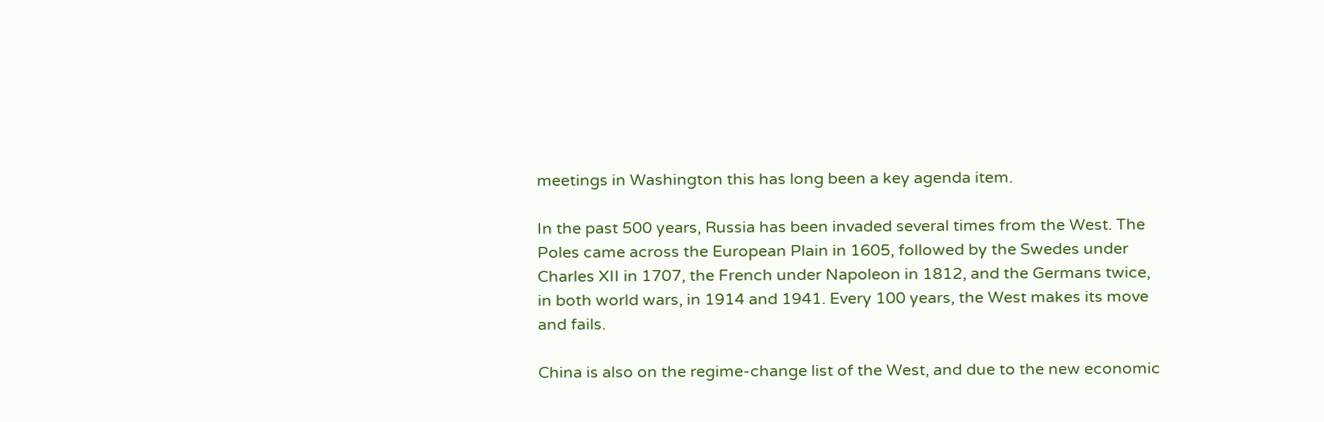meetings in Washington this has long been a key agenda item.

In the past 500 years, Russia has been invaded several times from the West. The Poles came across the European Plain in 1605, followed by the Swedes under Charles XII in 1707, the French under Napoleon in 1812, and the Germans twice, in both world wars, in 1914 and 1941. Every 100 years, the West makes its move and fails.

China is also on the regime-change list of the West, and due to the new economic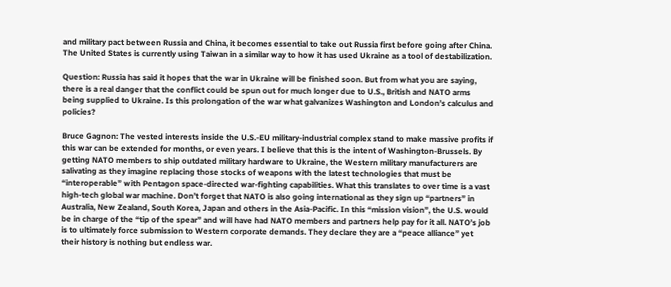and military pact between Russia and China, it becomes essential to take out Russia first before going after China. The United States is currently using Taiwan in a similar way to how it has used Ukraine as a tool of destabilization.

Question: Russia has said it hopes that the war in Ukraine will be finished soon. But from what you are saying, there is a real danger that the conflict could be spun out for much longer due to U.S., British and NATO arms being supplied to Ukraine. Is this prolongation of the war what galvanizes Washington and London’s calculus and policies?

Bruce Gagnon: The vested interests inside the U.S.-EU military-industrial complex stand to make massive profits if this war can be extended for months, or even years. I believe that this is the intent of Washington-Brussels. By getting NATO members to ship outdated military hardware to Ukraine, the Western military manufacturers are salivating as they imagine replacing those stocks of weapons with the latest technologies that must be “interoperable” with Pentagon space-directed war-fighting capabilities. What this translates to over time is a vast high-tech global war machine. Don’t forget that NATO is also going international as they sign up “partners” in Australia, New Zealand, South Korea, Japan and others in the Asia-Pacific. In this “mission vision”, the U.S. would be in charge of the “tip of the spear” and will have had NATO members and partners help pay for it all. NATO’s job is to ultimately force submission to Western corporate demands. They declare they are a “peace alliance” yet their history is nothing but endless war.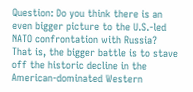Question: Do you think there is an even bigger picture to the U.S.-led NATO confrontation with Russia? That is, the bigger battle is to stave off the historic decline in the American-dominated Western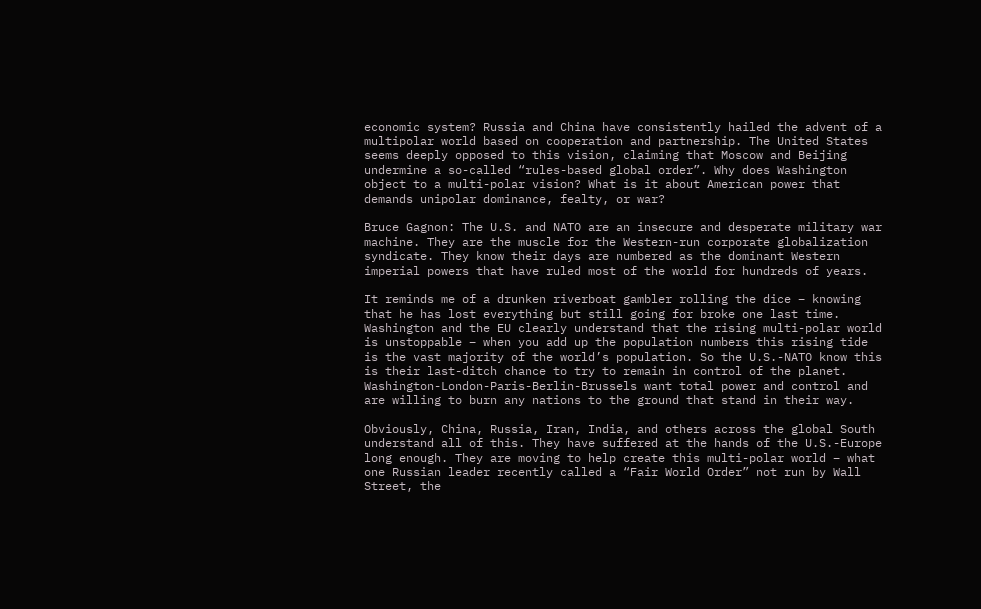economic system? Russia and China have consistently hailed the advent of a multipolar world based on cooperation and partnership. The United States seems deeply opposed to this vision, claiming that Moscow and Beijing undermine a so-called “rules-based global order”. Why does Washington object to a multi-polar vision? What is it about American power that demands unipolar dominance, fealty, or war?

Bruce Gagnon: The U.S. and NATO are an insecure and desperate military war machine. They are the muscle for the Western-run corporate globalization syndicate. They know their days are numbered as the dominant Western imperial powers that have ruled most of the world for hundreds of years.

It reminds me of a drunken riverboat gambler rolling the dice – knowing that he has lost everything but still going for broke one last time. Washington and the EU clearly understand that the rising multi-polar world is unstoppable – when you add up the population numbers this rising tide is the vast majority of the world’s population. So the U.S.-NATO know this is their last-ditch chance to try to remain in control of the planet. Washington-London-Paris-Berlin-Brussels want total power and control and are willing to burn any nations to the ground that stand in their way.

Obviously, China, Russia, Iran, India, and others across the global South understand all of this. They have suffered at the hands of the U.S.-Europe long enough. They are moving to help create this multi-polar world – what one Russian leader recently called a “Fair World Order” not run by Wall Street, the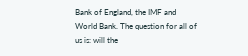Bank of England, the IMF and World Bank. The question for all of us is: will the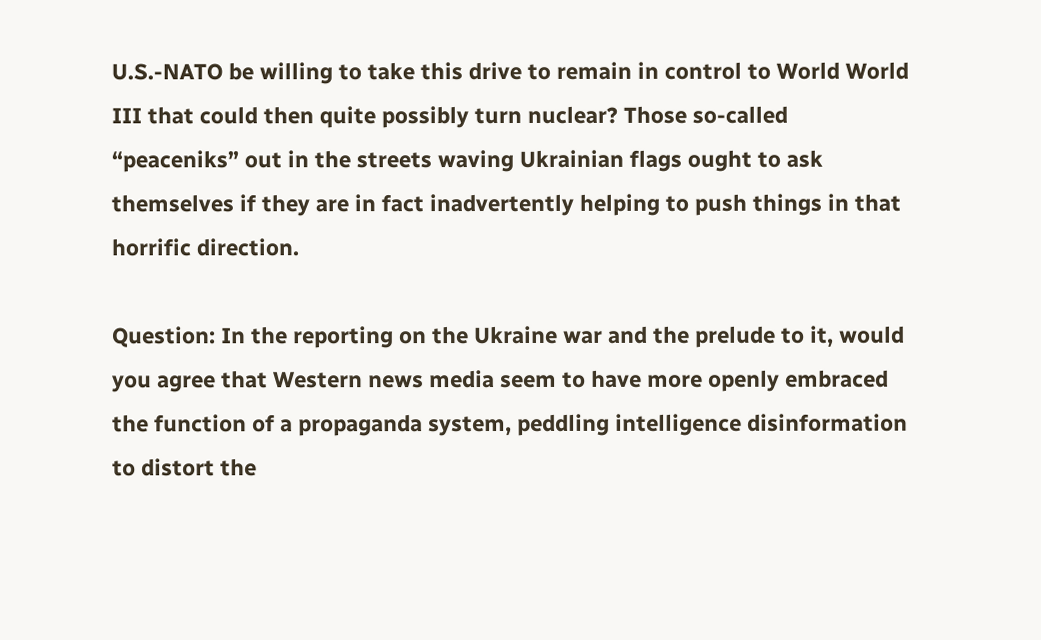U.S.-NATO be willing to take this drive to remain in control to World World III that could then quite possibly turn nuclear? Those so-called “peaceniks” out in the streets waving Ukrainian flags ought to ask themselves if they are in fact inadvertently helping to push things in that horrific direction.

Question: In the reporting on the Ukraine war and the prelude to it, would you agree that Western news media seem to have more openly embraced the function of a propaganda system, peddling intelligence disinformation to distort the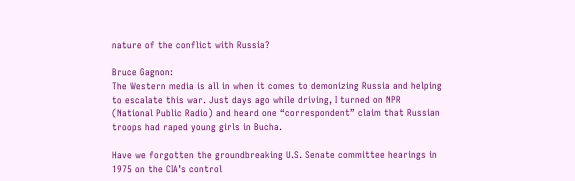nature of the conflict with Russia?

Bruce Gagnon:
The Western media is all in when it comes to demonizing Russia and helping to escalate this war. Just days ago while driving, I turned on NPR (National Public Radio) and heard one “correspondent” claim that Russian troops had raped young girls in Bucha.

Have we forgotten the groundbreaking U.S. Senate committee hearings in 1975 on the CIA’s control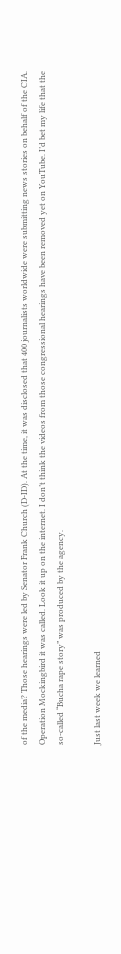of the media? Those hearings were led by Senator Frank Church (D-ID). At the time, it was disclosed that 400 journalists worldwide were submitting news stories on behalf of the CIA. Operation Mockingbird it was called. Look it up on the internet. I don’t think the videos from those congressional hearings have been removed yet on YouTube. I’d bet my life that the so-called “Bucha rape story” was produced by the agency.

Just last week we learned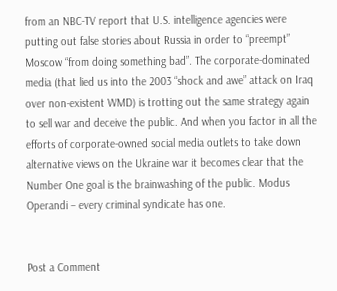from an NBC-TV report that U.S. intelligence agencies were putting out false stories about Russia in order to “preempt” Moscow “from doing something bad”. The corporate-dominated media (that lied us into the 2003 “shock and awe” attack on Iraq over non-existent WMD) is trotting out the same strategy again to sell war and deceive the public. And when you factor in all the efforts of corporate-owned social media outlets to take down alternative views on the Ukraine war it becomes clear that the Number One goal is the brainwashing of the public. Modus Operandi – every criminal syndicate has one.


Post a Comment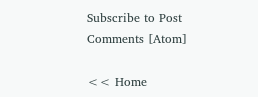Subscribe to Post Comments [Atom]

<< Home